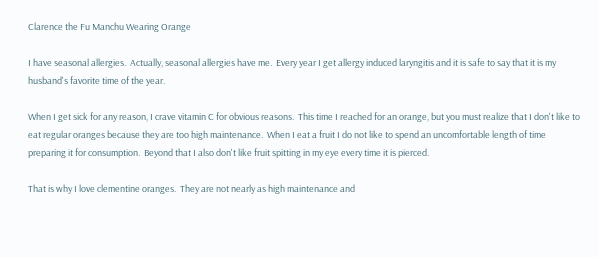Clarence the Fu Manchu Wearing Orange

I have seasonal allergies.  Actually, seasonal allergies have me.  Every year I get allergy induced laryngitis and it is safe to say that it is my husband's favorite time of the year.

When I get sick for any reason, I crave vitamin C for obvious reasons.  This time I reached for an orange, but you must realize that I don't like to eat regular oranges because they are too high maintenance.  When I eat a fruit I do not like to spend an uncomfortable length of time preparing it for consumption.  Beyond that I also don't like fruit spitting in my eye every time it is pierced.

That is why I love clementine oranges.  They are not nearly as high maintenance and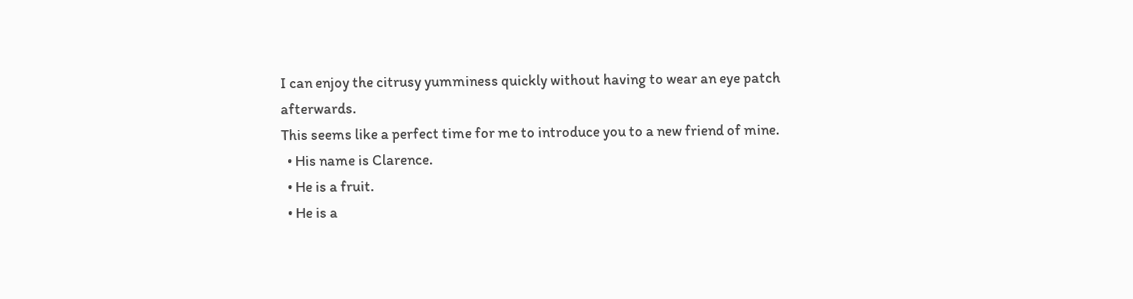I can enjoy the citrusy yumminess quickly without having to wear an eye patch afterwards.
This seems like a perfect time for me to introduce you to a new friend of mine.
  • His name is Clarence.
  • He is a fruit.
  • He is a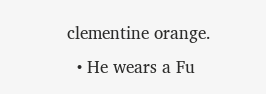clementine orange.
  • He wears a Fu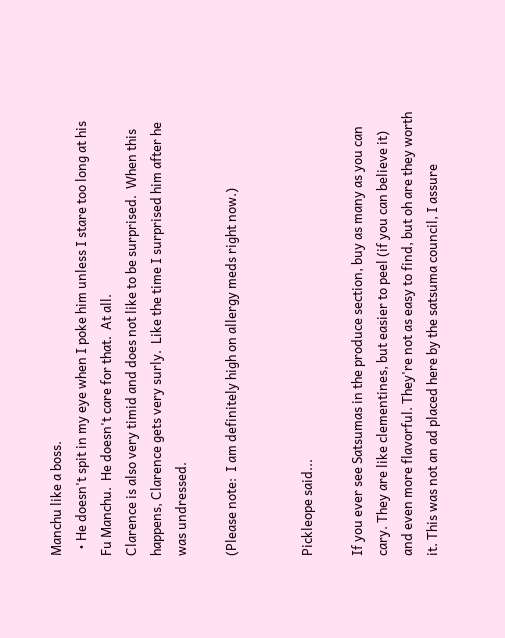Manchu like a boss.
  • He doesn't spit in my eye when I poke him unless I stare too long at his Fu Manchu.  He doesn't care for that.  At all.
Clarence is also very timid and does not like to be surprised.  When this happens, Clarence gets very surly.  Like the time I surprised him after he was undressed.

(Please note:  I am definitely high on allergy meds right now.)


Pickleope said...

If you ever see Satsumas in the produce section, buy as many as you can cary. They are like clementines, but easier to peel (if you can believe it) and even more flavorful. They're not as easy to find, but oh are they worth it. This was not an ad placed here by the satsuma council, I assure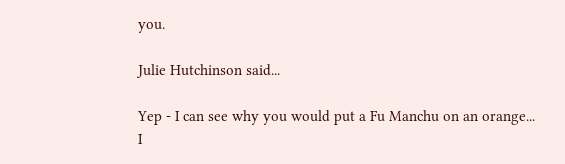you.

Julie Hutchinson said...

Yep - I can see why you would put a Fu Manchu on an orange...
I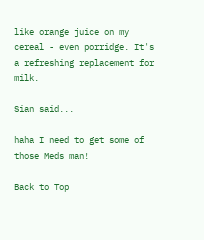like orange juice on my cereal - even porridge. It's a refreshing replacement for milk.

Sian said...

haha I need to get some of those Meds man!

Back to Top